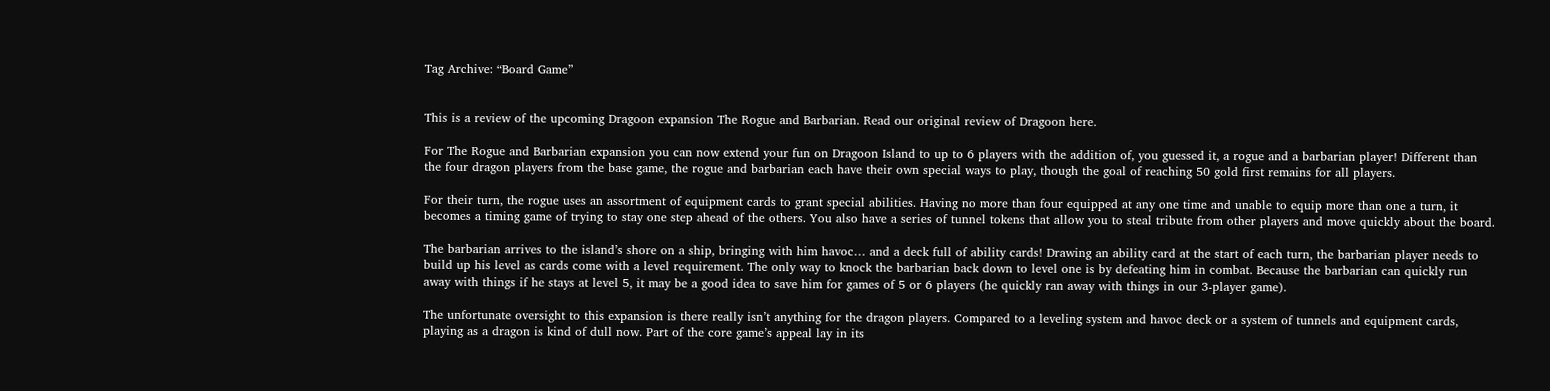Tag Archive: “Board Game”


This is a review of the upcoming Dragoon expansion The Rogue and Barbarian. Read our original review of Dragoon here.

For The Rogue and Barbarian expansion you can now extend your fun on Dragoon Island to up to 6 players with the addition of, you guessed it, a rogue and a barbarian player! Different than the four dragon players from the base game, the rogue and barbarian each have their own special ways to play, though the goal of reaching 50 gold first remains for all players.

For their turn, the rogue uses an assortment of equipment cards to grant special abilities. Having no more than four equipped at any one time and unable to equip more than one a turn, it becomes a timing game of trying to stay one step ahead of the others. You also have a series of tunnel tokens that allow you to steal tribute from other players and move quickly about the board.

The barbarian arrives to the island’s shore on a ship, bringing with him havoc… and a deck full of ability cards! Drawing an ability card at the start of each turn, the barbarian player needs to build up his level as cards come with a level requirement. The only way to knock the barbarian back down to level one is by defeating him in combat. Because the barbarian can quickly run away with things if he stays at level 5, it may be a good idea to save him for games of 5 or 6 players (he quickly ran away with things in our 3-player game).

The unfortunate oversight to this expansion is there really isn’t anything for the dragon players. Compared to a leveling system and havoc deck or a system of tunnels and equipment cards, playing as a dragon is kind of dull now. Part of the core game’s appeal lay in its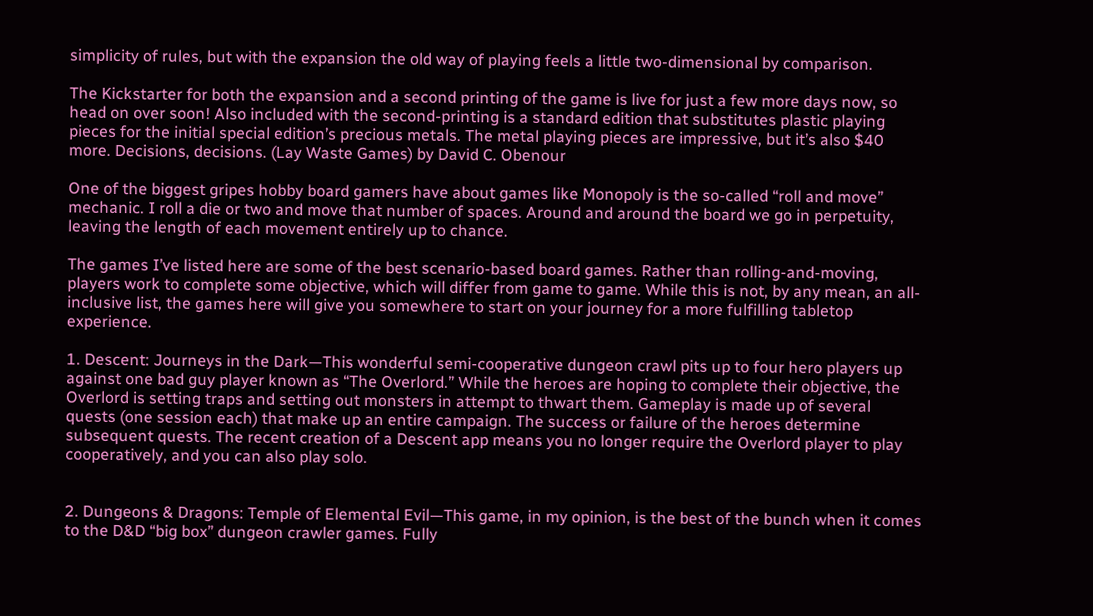simplicity of rules, but with the expansion the old way of playing feels a little two-dimensional by comparison.

The Kickstarter for both the expansion and a second printing of the game is live for just a few more days now, so head on over soon! Also included with the second-printing is a standard edition that substitutes plastic playing pieces for the initial special edition’s precious metals. The metal playing pieces are impressive, but it’s also $40 more. Decisions, decisions. (Lay Waste Games) by David C. Obenour

One of the biggest gripes hobby board gamers have about games like Monopoly is the so-called “roll and move” mechanic. I roll a die or two and move that number of spaces. Around and around the board we go in perpetuity, leaving the length of each movement entirely up to chance.

The games I’ve listed here are some of the best scenario-based board games. Rather than rolling-and-moving, players work to complete some objective, which will differ from game to game. While this is not, by any mean, an all-inclusive list, the games here will give you somewhere to start on your journey for a more fulfilling tabletop experience.

1. Descent: Journeys in the Dark—This wonderful semi-cooperative dungeon crawl pits up to four hero players up against one bad guy player known as “The Overlord.” While the heroes are hoping to complete their objective, the Overlord is setting traps and setting out monsters in attempt to thwart them. Gameplay is made up of several quests (one session each) that make up an entire campaign. The success or failure of the heroes determine subsequent quests. The recent creation of a Descent app means you no longer require the Overlord player to play cooperatively, and you can also play solo.


2. Dungeons & Dragons: Temple of Elemental Evil—This game, in my opinion, is the best of the bunch when it comes to the D&D “big box” dungeon crawler games. Fully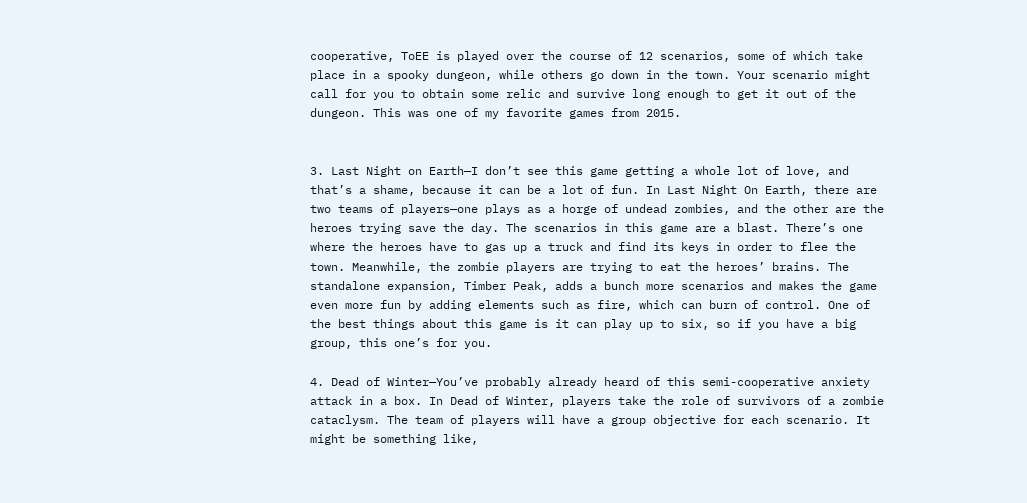cooperative, ToEE is played over the course of 12 scenarios, some of which take place in a spooky dungeon, while others go down in the town. Your scenario might call for you to obtain some relic and survive long enough to get it out of the dungeon. This was one of my favorite games from 2015.


3. Last Night on Earth—I don’t see this game getting a whole lot of love, and that’s a shame, because it can be a lot of fun. In Last Night On Earth, there are two teams of players—one plays as a horge of undead zombies, and the other are the heroes trying save the day. The scenarios in this game are a blast. There’s one where the heroes have to gas up a truck and find its keys in order to flee the town. Meanwhile, the zombie players are trying to eat the heroes’ brains. The standalone expansion, Timber Peak, adds a bunch more scenarios and makes the game even more fun by adding elements such as fire, which can burn of control. One of the best things about this game is it can play up to six, so if you have a big group, this one’s for you.

4. Dead of Winter—You’ve probably already heard of this semi-cooperative anxiety attack in a box. In Dead of Winter, players take the role of survivors of a zombie cataclysm. The team of players will have a group objective for each scenario. It might be something like,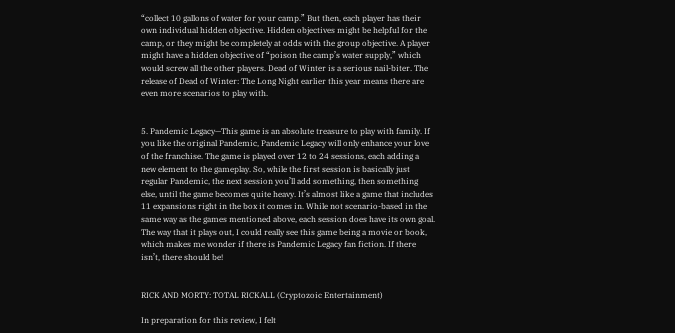“collect 10 gallons of water for your camp.” But then, each player has their own individual hidden objective. Hidden objectives might be helpful for the camp, or they might be completely at odds with the group objective. A player might have a hidden objective of “poison the camp’s water supply,” which would screw all the other players. Dead of Winter is a serious nail-biter. The release of Dead of Winter: The Long Night earlier this year means there are even more scenarios to play with.


5. Pandemic Legacy—This game is an absolute treasure to play with family. If you like the original Pandemic, Pandemic Legacy will only enhance your love of the franchise. The game is played over 12 to 24 sessions, each adding a new element to the gameplay. So, while the first session is basically just regular Pandemic, the next session you’ll add something, then something else, until the game becomes quite heavy. It’s almost like a game that includes 11 expansions right in the box it comes in. While not scenario-based in the same way as the games mentioned above, each session does have its own goal. The way that it plays out, I could really see this game being a movie or book, which makes me wonder if there is Pandemic Legacy fan fiction. If there isn’t, there should be!


RICK AND MORTY: TOTAL RICKALL (Cryptozoic Entertainment)

In preparation for this review, I felt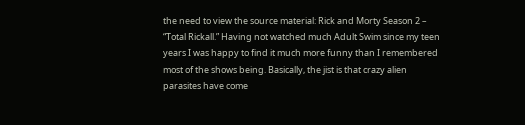the need to view the source material: Rick and Morty Season 2 – “Total Rickall.” Having not watched much Adult Swim since my teen years I was happy to find it much more funny than I remembered most of the shows being. Basically, the jist is that crazy alien parasites have come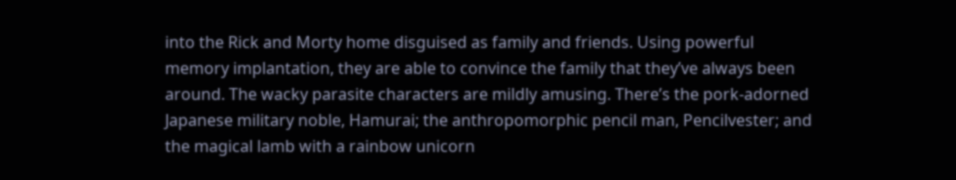into the Rick and Morty home disguised as family and friends. Using powerful memory implantation, they are able to convince the family that they’ve always been around. The wacky parasite characters are mildly amusing. There’s the pork-adorned Japanese military noble, Hamurai; the anthropomorphic pencil man, Pencilvester; and the magical lamb with a rainbow unicorn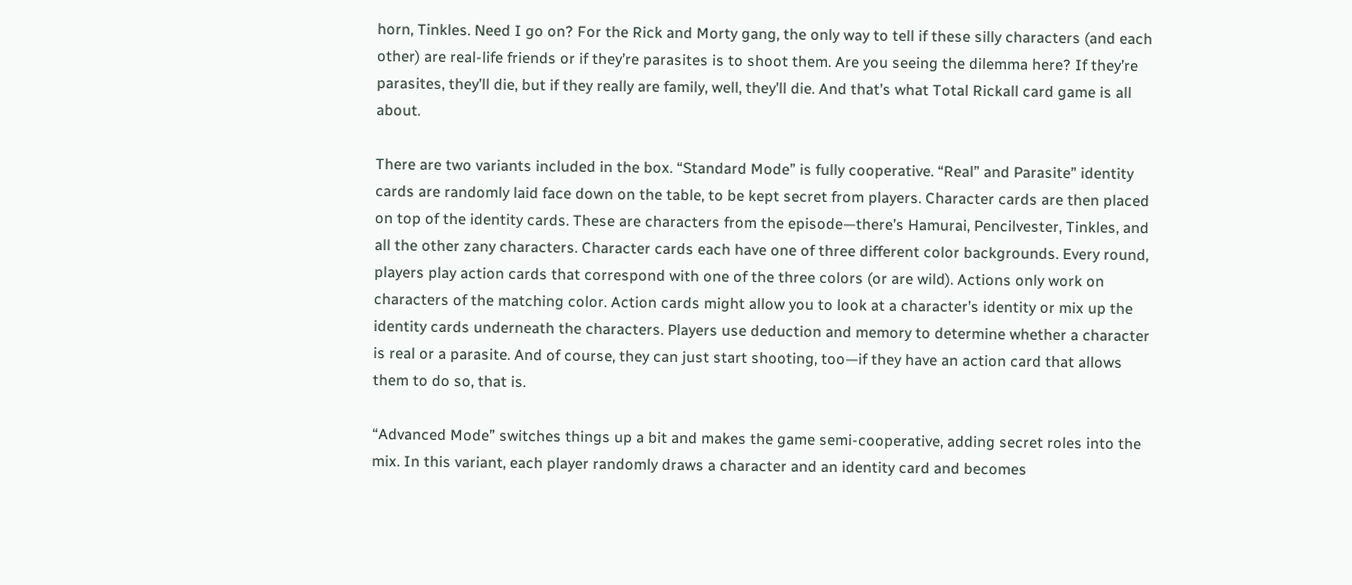horn, Tinkles. Need I go on? For the Rick and Morty gang, the only way to tell if these silly characters (and each other) are real-life friends or if they’re parasites is to shoot them. Are you seeing the dilemma here? If they’re parasites, they’ll die, but if they really are family, well, they’ll die. And that’s what Total Rickall card game is all about.

There are two variants included in the box. “Standard Mode” is fully cooperative. “Real” and Parasite” identity cards are randomly laid face down on the table, to be kept secret from players. Character cards are then placed on top of the identity cards. These are characters from the episode—there’s Hamurai, Pencilvester, Tinkles, and all the other zany characters. Character cards each have one of three different color backgrounds. Every round, players play action cards that correspond with one of the three colors (or are wild). Actions only work on characters of the matching color. Action cards might allow you to look at a character’s identity or mix up the identity cards underneath the characters. Players use deduction and memory to determine whether a character is real or a parasite. And of course, they can just start shooting, too—if they have an action card that allows them to do so, that is.

“Advanced Mode” switches things up a bit and makes the game semi-cooperative, adding secret roles into the mix. In this variant, each player randomly draws a character and an identity card and becomes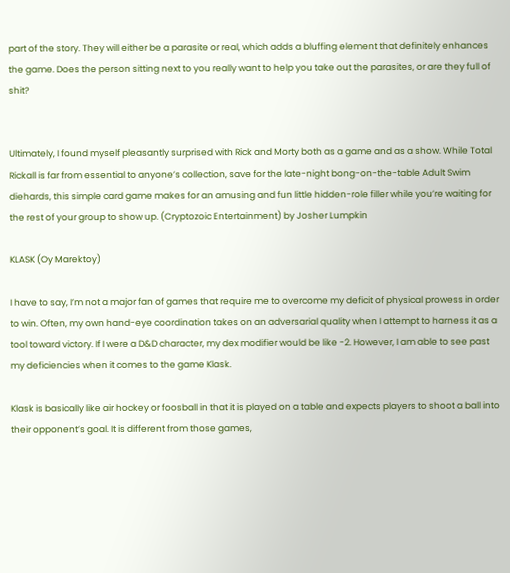part of the story. They will either be a parasite or real, which adds a bluffing element that definitely enhances the game. Does the person sitting next to you really want to help you take out the parasites, or are they full of shit?


Ultimately, I found myself pleasantly surprised with Rick and Morty both as a game and as a show. While Total Rickall is far from essential to anyone’s collection, save for the late-night bong-on-the-table Adult Swim diehards, this simple card game makes for an amusing and fun little hidden-role filler while you’re waiting for the rest of your group to show up. (Cryptozoic Entertainment) by Josher Lumpkin

KLASK (Oy Marektoy)

I have to say, I’m not a major fan of games that require me to overcome my deficit of physical prowess in order to win. Often, my own hand-eye coordination takes on an adversarial quality when I attempt to harness it as a tool toward victory. If I were a D&D character, my dex modifier would be like -2. However, I am able to see past my deficiencies when it comes to the game Klask.

Klask is basically like air hockey or foosball in that it is played on a table and expects players to shoot a ball into their opponent’s goal. It is different from those games,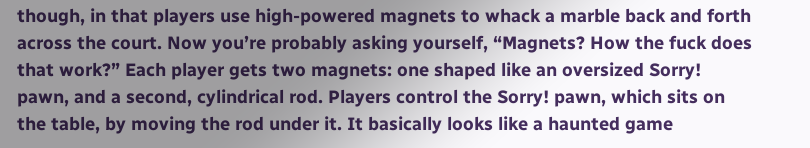though, in that players use high-powered magnets to whack a marble back and forth across the court. Now you’re probably asking yourself, “Magnets? How the fuck does that work?” Each player gets two magnets: one shaped like an oversized Sorry! pawn, and a second, cylindrical rod. Players control the Sorry! pawn, which sits on the table, by moving the rod under it. It basically looks like a haunted game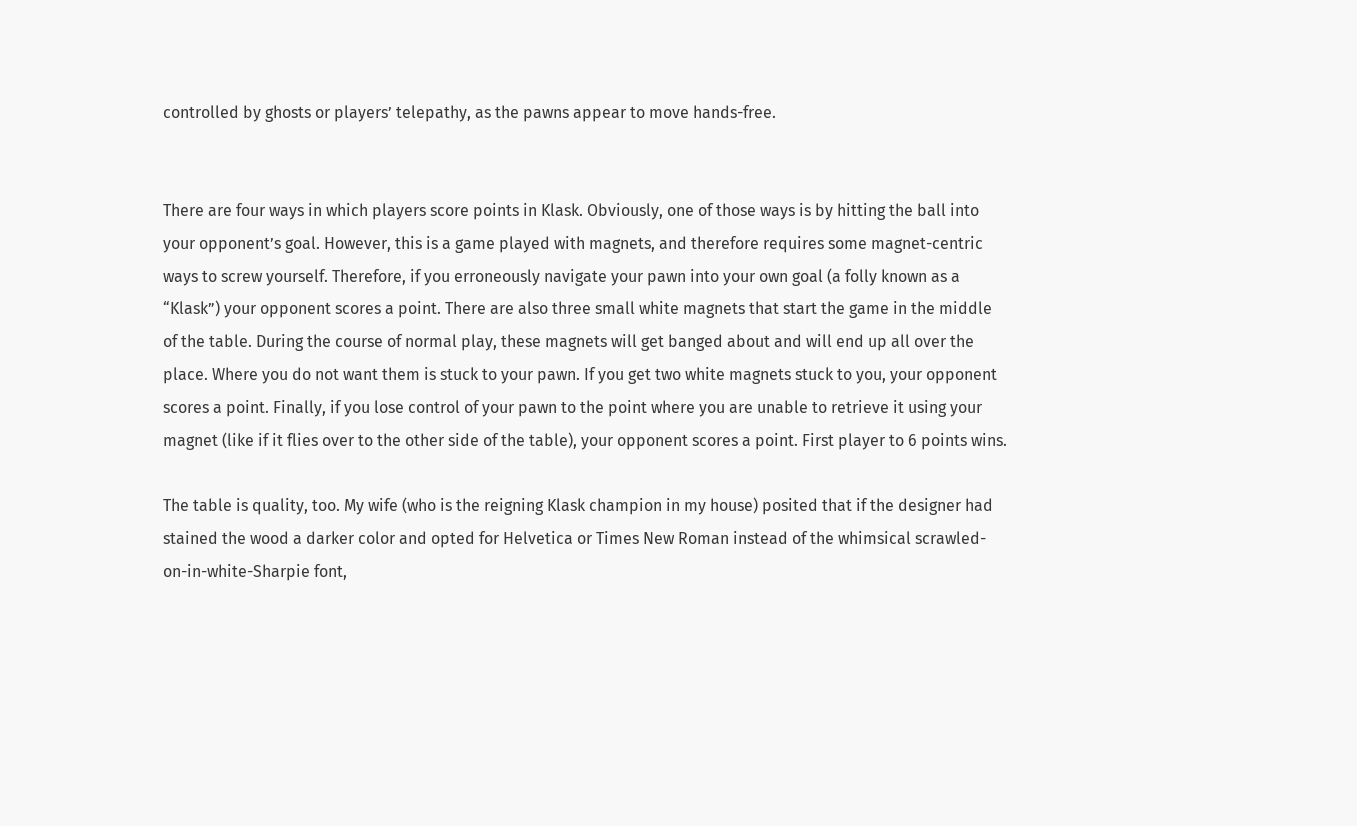controlled by ghosts or players’ telepathy, as the pawns appear to move hands-free.


There are four ways in which players score points in Klask. Obviously, one of those ways is by hitting the ball into your opponent’s goal. However, this is a game played with magnets, and therefore requires some magnet-centric ways to screw yourself. Therefore, if you erroneously navigate your pawn into your own goal (a folly known as a “Klask”) your opponent scores a point. There are also three small white magnets that start the game in the middle of the table. During the course of normal play, these magnets will get banged about and will end up all over the place. Where you do not want them is stuck to your pawn. If you get two white magnets stuck to you, your opponent scores a point. Finally, if you lose control of your pawn to the point where you are unable to retrieve it using your magnet (like if it flies over to the other side of the table), your opponent scores a point. First player to 6 points wins.

The table is quality, too. My wife (who is the reigning Klask champion in my house) posited that if the designer had stained the wood a darker color and opted for Helvetica or Times New Roman instead of the whimsical scrawled-on-in-white-Sharpie font,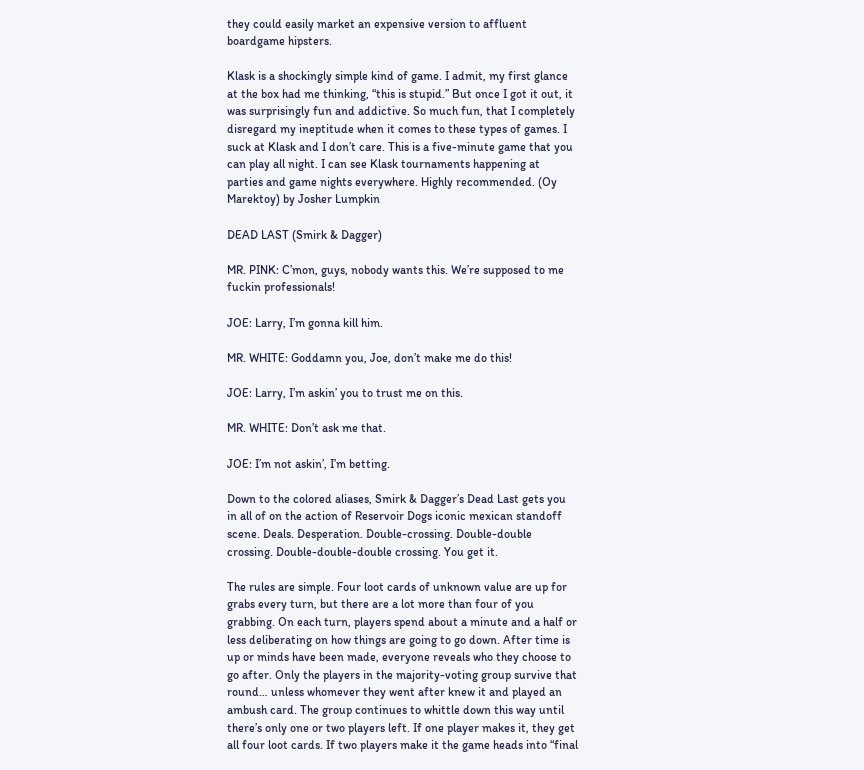they could easily market an expensive version to affluent boardgame hipsters.

Klask is a shockingly simple kind of game. I admit, my first glance at the box had me thinking, “this is stupid.” But once I got it out, it was surprisingly fun and addictive. So much fun, that I completely disregard my ineptitude when it comes to these types of games. I suck at Klask and I don’t care. This is a five-minute game that you can play all night. I can see Klask tournaments happening at parties and game nights everywhere. Highly recommended. (Oy Marektoy) by Josher Lumpkin

DEAD LAST (Smirk & Dagger)

MR. PINK: C’mon, guys, nobody wants this. We’re supposed to me fuckin professionals!

JOE: Larry, I’m gonna kill him.

MR. WHITE: Goddamn you, Joe, don’t make me do this!

JOE: Larry, I’m askin’ you to trust me on this.

MR. WHITE: Don’t ask me that.

JOE: I’m not askin’, I’m betting.

Down to the colored aliases, Smirk & Dagger’s Dead Last gets you in all of on the action of Reservoir Dogs iconic mexican standoff scene. Deals. Desperation. Double-crossing. Double-double crossing. Double-double-double crossing. You get it.

The rules are simple. Four loot cards of unknown value are up for grabs every turn, but there are a lot more than four of you grabbing. On each turn, players spend about a minute and a half or less deliberating on how things are going to go down. After time is up or minds have been made, everyone reveals who they choose to go after. Only the players in the majority-voting group survive that round… unless whomever they went after knew it and played an ambush card. The group continues to whittle down this way until there’s only one or two players left. If one player makes it, they get all four loot cards. If two players make it the game heads into “final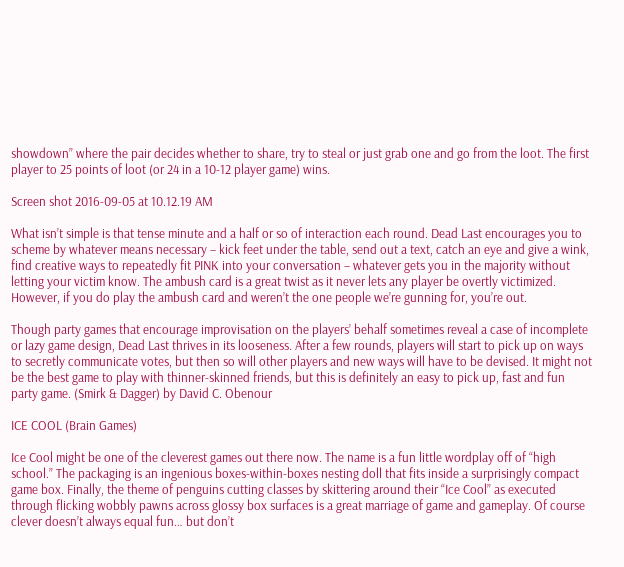showdown” where the pair decides whether to share, try to steal or just grab one and go from the loot. The first player to 25 points of loot (or 24 in a 10-12 player game) wins.

Screen shot 2016-09-05 at 10.12.19 AM

What isn’t simple is that tense minute and a half or so of interaction each round. Dead Last encourages you to scheme by whatever means necessary – kick feet under the table, send out a text, catch an eye and give a wink, find creative ways to repeatedly fit PINK into your conversation – whatever gets you in the majority without letting your victim know. The ambush card is a great twist as it never lets any player be overtly victimized. However, if you do play the ambush card and weren’t the one people we’re gunning for, you’re out.

Though party games that encourage improvisation on the players’ behalf sometimes reveal a case of incomplete or lazy game design, Dead Last thrives in its looseness. After a few rounds, players will start to pick up on ways to secretly communicate votes, but then so will other players and new ways will have to be devised. It might not be the best game to play with thinner-skinned friends, but this is definitely an easy to pick up, fast and fun party game. (Smirk & Dagger) by David C. Obenour

ICE COOL (Brain Games)

Ice Cool might be one of the cleverest games out there now. The name is a fun little wordplay off of “high school.” The packaging is an ingenious boxes-within-boxes nesting doll that fits inside a surprisingly compact game box. Finally, the theme of penguins cutting classes by skittering around their “Ice Cool” as executed through flicking wobbly pawns across glossy box surfaces is a great marriage of game and gameplay. Of course clever doesn’t always equal fun… but don’t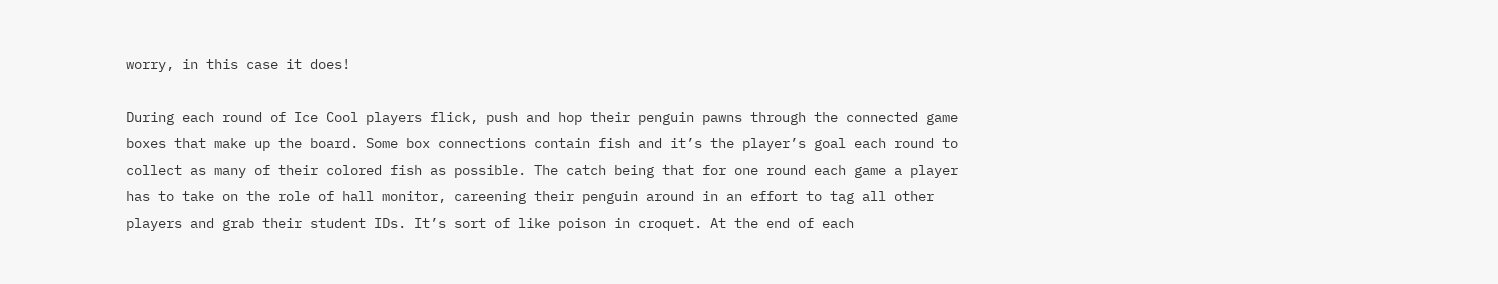worry, in this case it does!

During each round of Ice Cool players flick, push and hop their penguin pawns through the connected game boxes that make up the board. Some box connections contain fish and it’s the player’s goal each round to collect as many of their colored fish as possible. The catch being that for one round each game a player has to take on the role of hall monitor, careening their penguin around in an effort to tag all other players and grab their student IDs. It’s sort of like poison in croquet. At the end of each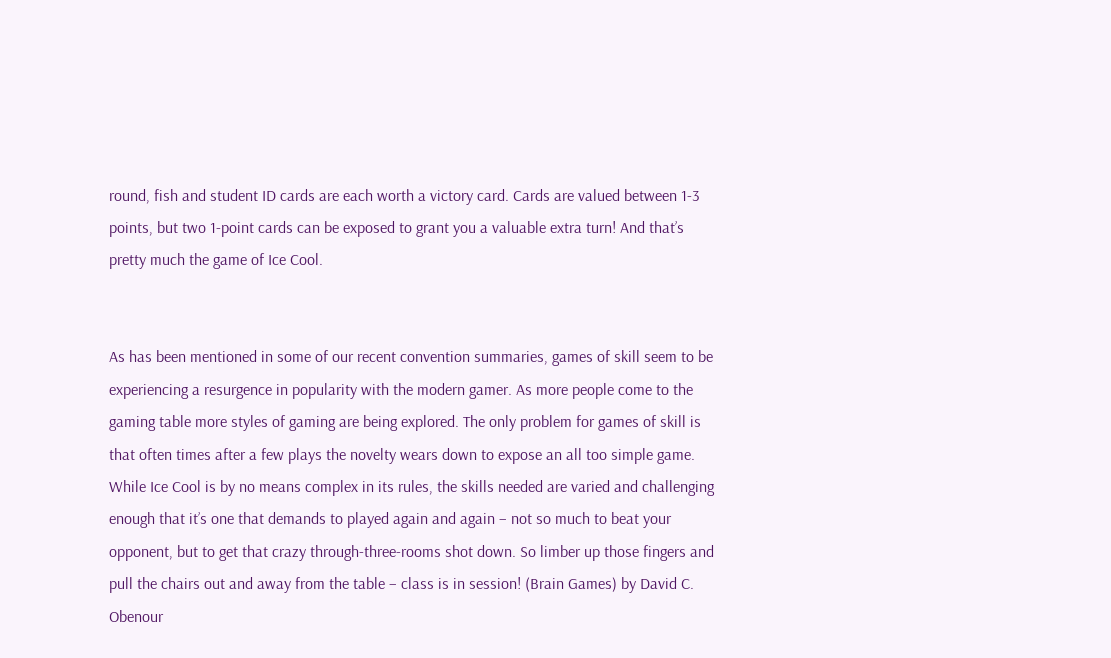round, fish and student ID cards are each worth a victory card. Cards are valued between 1-3 points, but two 1-point cards can be exposed to grant you a valuable extra turn! And that’s pretty much the game of Ice Cool.


As has been mentioned in some of our recent convention summaries, games of skill seem to be experiencing a resurgence in popularity with the modern gamer. As more people come to the gaming table more styles of gaming are being explored. The only problem for games of skill is that often times after a few plays the novelty wears down to expose an all too simple game. While Ice Cool is by no means complex in its rules, the skills needed are varied and challenging enough that it’s one that demands to played again and again – not so much to beat your opponent, but to get that crazy through-three-rooms shot down. So limber up those fingers and pull the chairs out and away from the table – class is in session! (Brain Games) by David C. Obenour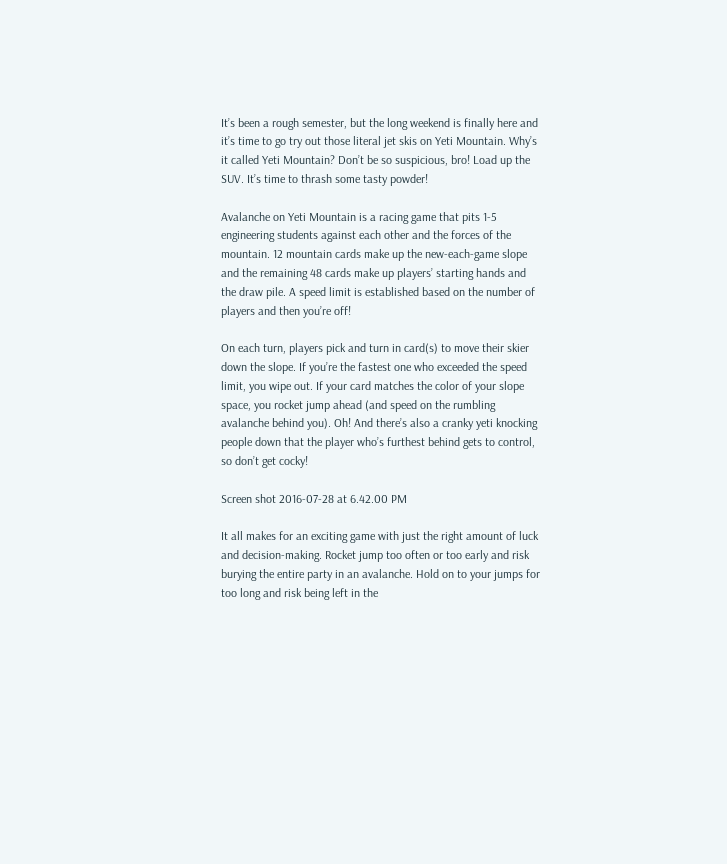It’s been a rough semester, but the long weekend is finally here and it’s time to go try out those literal jet skis on Yeti Mountain. Why’s it called Yeti Mountain? Don’t be so suspicious, bro! Load up the SUV. It’s time to thrash some tasty powder!

Avalanche on Yeti Mountain is a racing game that pits 1-5 engineering students against each other and the forces of the mountain. 12 mountain cards make up the new-each-game slope and the remaining 48 cards make up players’ starting hands and the draw pile. A speed limit is established based on the number of players and then you’re off!

On each turn, players pick and turn in card(s) to move their skier down the slope. If you’re the fastest one who exceeded the speed limit, you wipe out. If your card matches the color of your slope space, you rocket jump ahead (and speed on the rumbling avalanche behind you). Oh! And there’s also a cranky yeti knocking people down that the player who’s furthest behind gets to control, so don’t get cocky!

Screen shot 2016-07-28 at 6.42.00 PM

It all makes for an exciting game with just the right amount of luck and decision-making. Rocket jump too often or too early and risk burying the entire party in an avalanche. Hold on to your jumps for too long and risk being left in the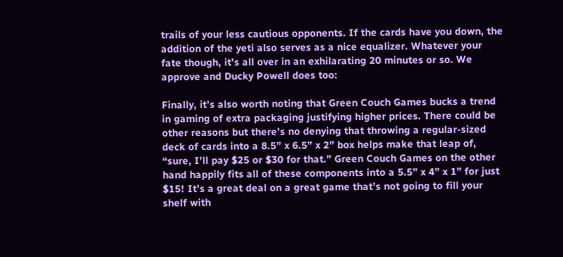trails of your less cautious opponents. If the cards have you down, the addition of the yeti also serves as a nice equalizer. Whatever your fate though, it’s all over in an exhilarating 20 minutes or so. We approve and Ducky Powell does too:

Finally, it’s also worth noting that Green Couch Games bucks a trend in gaming of extra packaging justifying higher prices. There could be other reasons but there’s no denying that throwing a regular-sized deck of cards into a 8.5” x 6.5” x 2” box helps make that leap of, “sure, I’ll pay $25 or $30 for that.” Green Couch Games on the other hand happily fits all of these components into a 5.5” x 4” x 1” for just $15! It’s a great deal on a great game that’s not going to fill your shelf with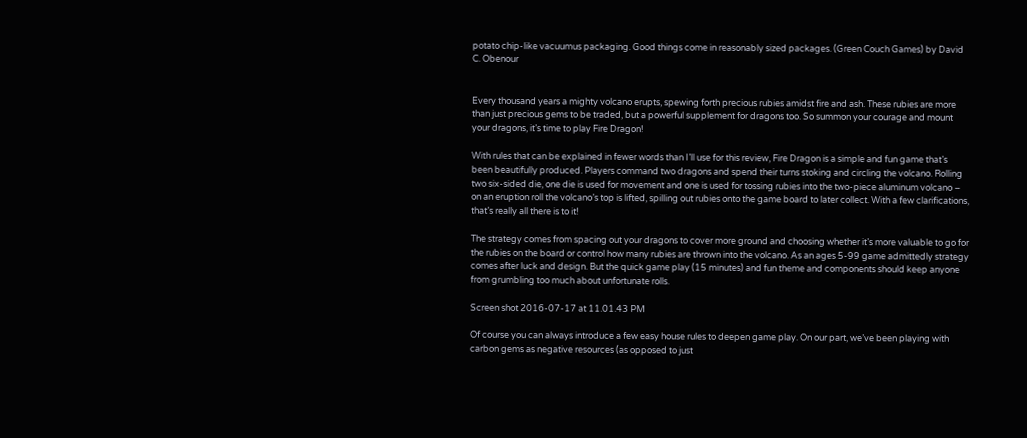potato chip-like vacuumus packaging. Good things come in reasonably sized packages. (Green Couch Games) by David C. Obenour


Every thousand years a mighty volcano erupts, spewing forth precious rubies amidst fire and ash. These rubies are more than just precious gems to be traded, but a powerful supplement for dragons too. So summon your courage and mount your dragons, it’s time to play Fire Dragon!

With rules that can be explained in fewer words than I’ll use for this review, Fire Dragon is a simple and fun game that’s been beautifully produced. Players command two dragons and spend their turns stoking and circling the volcano. Rolling two six-sided die, one die is used for movement and one is used for tossing rubies into the two-piece aluminum volcano – on an eruption roll the volcano’s top is lifted, spilling out rubies onto the game board to later collect. With a few clarifications, that’s really all there is to it!

The strategy comes from spacing out your dragons to cover more ground and choosing whether it’s more valuable to go for the rubies on the board or control how many rubies are thrown into the volcano. As an ages 5-99 game admittedly strategy comes after luck and design. But the quick game play (15 minutes) and fun theme and components should keep anyone from grumbling too much about unfortunate rolls.

Screen shot 2016-07-17 at 11.01.43 PM

Of course you can always introduce a few easy house rules to deepen game play. On our part, we’ve been playing with carbon gems as negative resources (as opposed to just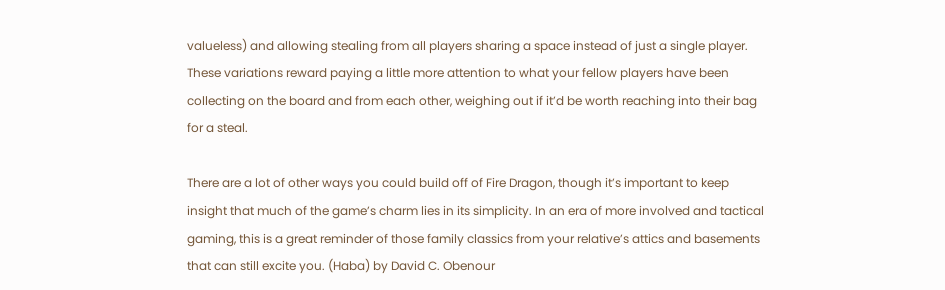valueless) and allowing stealing from all players sharing a space instead of just a single player. These variations reward paying a little more attention to what your fellow players have been collecting on the board and from each other, weighing out if it’d be worth reaching into their bag for a steal.

There are a lot of other ways you could build off of Fire Dragon, though it’s important to keep insight that much of the game’s charm lies in its simplicity. In an era of more involved and tactical gaming, this is a great reminder of those family classics from your relative’s attics and basements that can still excite you. (Haba) by David C. Obenour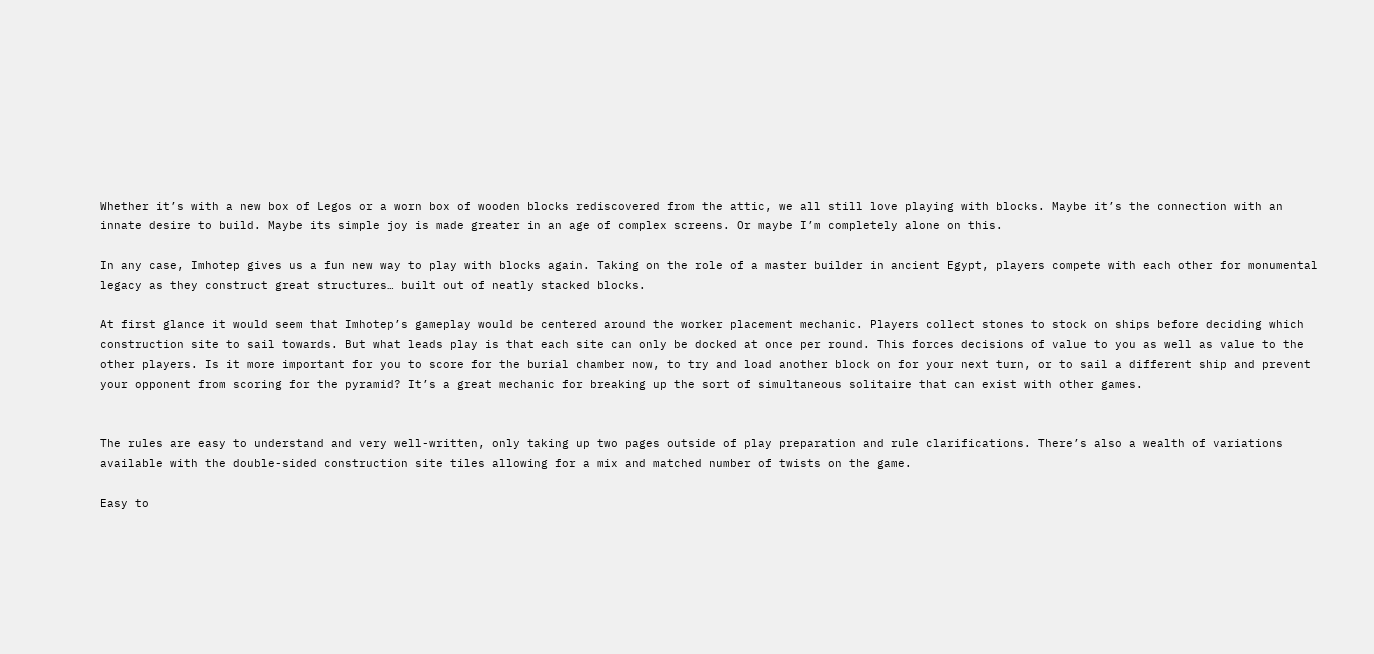Whether it’s with a new box of Legos or a worn box of wooden blocks rediscovered from the attic, we all still love playing with blocks. Maybe it’s the connection with an innate desire to build. Maybe its simple joy is made greater in an age of complex screens. Or maybe I’m completely alone on this.

In any case, Imhotep gives us a fun new way to play with blocks again. Taking on the role of a master builder in ancient Egypt, players compete with each other for monumental legacy as they construct great structures… built out of neatly stacked blocks.

At first glance it would seem that Imhotep’s gameplay would be centered around the worker placement mechanic. Players collect stones to stock on ships before deciding which construction site to sail towards. But what leads play is that each site can only be docked at once per round. This forces decisions of value to you as well as value to the other players. Is it more important for you to score for the burial chamber now, to try and load another block on for your next turn, or to sail a different ship and prevent your opponent from scoring for the pyramid? It’s a great mechanic for breaking up the sort of simultaneous solitaire that can exist with other games.


The rules are easy to understand and very well-written, only taking up two pages outside of play preparation and rule clarifications. There’s also a wealth of variations available with the double-sided construction site tiles allowing for a mix and matched number of twists on the game.

Easy to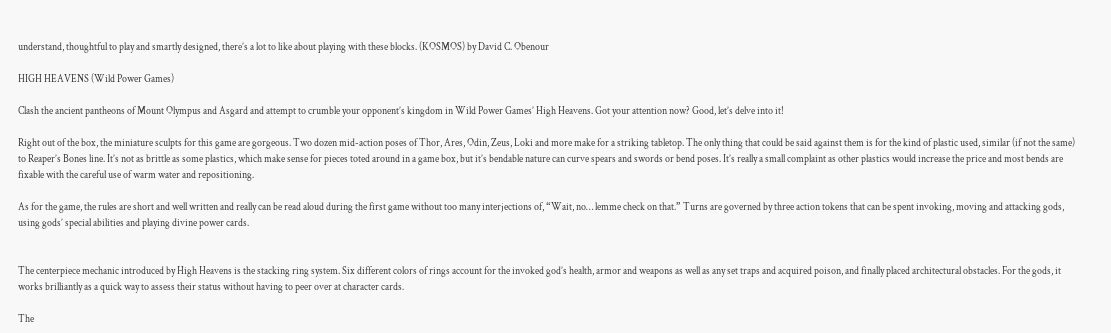understand, thoughtful to play and smartly designed, there’s a lot to like about playing with these blocks. (KOSMOS) by David C. Obenour

HIGH HEAVENS (Wild Power Games)

Clash the ancient pantheons of Mount Olympus and Asgard and attempt to crumble your opponent’s kingdom in Wild Power Games’ High Heavens. Got your attention now? Good, let’s delve into it!

Right out of the box, the miniature sculpts for this game are gorgeous. Two dozen mid-action poses of Thor, Ares, Odin, Zeus, Loki and more make for a striking tabletop. The only thing that could be said against them is for the kind of plastic used, similar (if not the same) to Reaper’s Bones line. It’s not as brittle as some plastics, which make sense for pieces toted around in a game box, but it’s bendable nature can curve spears and swords or bend poses. It’s really a small complaint as other plastics would increase the price and most bends are fixable with the careful use of warm water and repositioning.

As for the game, the rules are short and well written and really can be read aloud during the first game without too many interjections of, “Wait, no… lemme check on that.” Turns are governed by three action tokens that can be spent invoking, moving and attacking gods, using gods’ special abilities and playing divine power cards.


The centerpiece mechanic introduced by High Heavens is the stacking ring system. Six different colors of rings account for the invoked god’s health, armor and weapons as well as any set traps and acquired poison, and finally placed architectural obstacles. For the gods, it works brilliantly as a quick way to assess their status without having to peer over at character cards.

The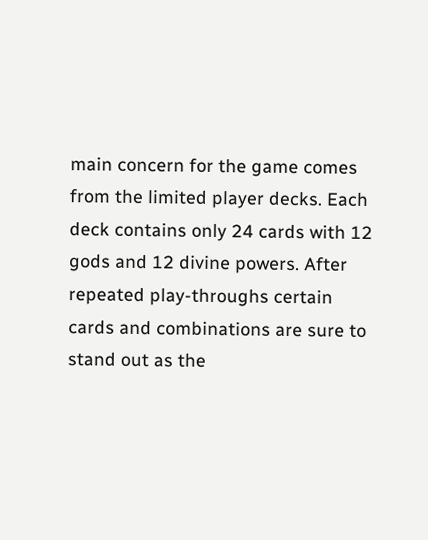main concern for the game comes from the limited player decks. Each deck contains only 24 cards with 12 gods and 12 divine powers. After repeated play-throughs certain cards and combinations are sure to stand out as the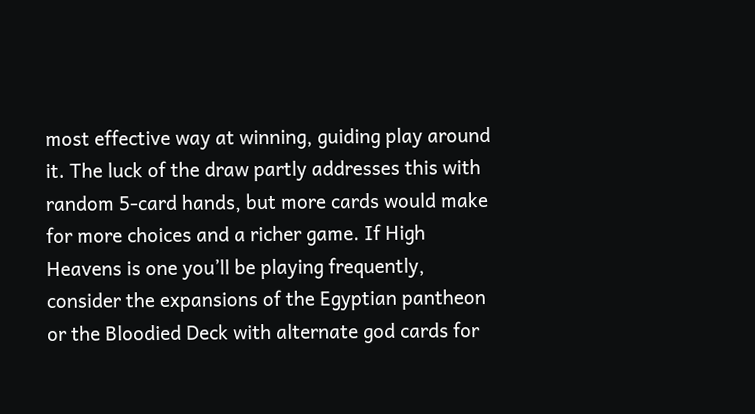most effective way at winning, guiding play around it. The luck of the draw partly addresses this with random 5-card hands, but more cards would make for more choices and a richer game. If High Heavens is one you’ll be playing frequently, consider the expansions of the Egyptian pantheon or the Bloodied Deck with alternate god cards for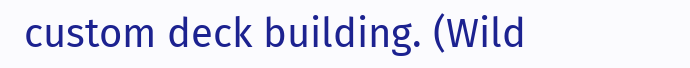custom deck building. (Wild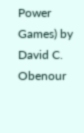Power Games) by David C. Obenour